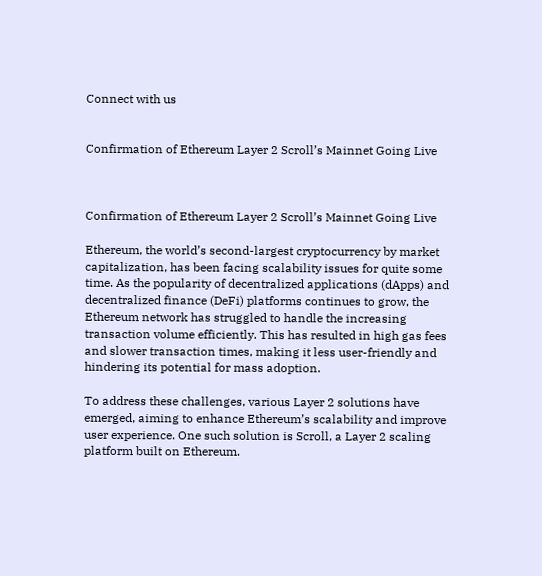Connect with us


Confirmation of Ethereum Layer 2 Scroll’s Mainnet Going Live



Confirmation of Ethereum Layer 2 Scroll’s Mainnet Going Live

Ethereum, the world’s second-largest cryptocurrency by market capitalization, has been facing scalability issues for quite some time. As the popularity of decentralized applications (dApps) and decentralized finance (DeFi) platforms continues to grow, the Ethereum network has struggled to handle the increasing transaction volume efficiently. This has resulted in high gas fees and slower transaction times, making it less user-friendly and hindering its potential for mass adoption.

To address these challenges, various Layer 2 solutions have emerged, aiming to enhance Ethereum’s scalability and improve user experience. One such solution is Scroll, a Layer 2 scaling platform built on Ethereum.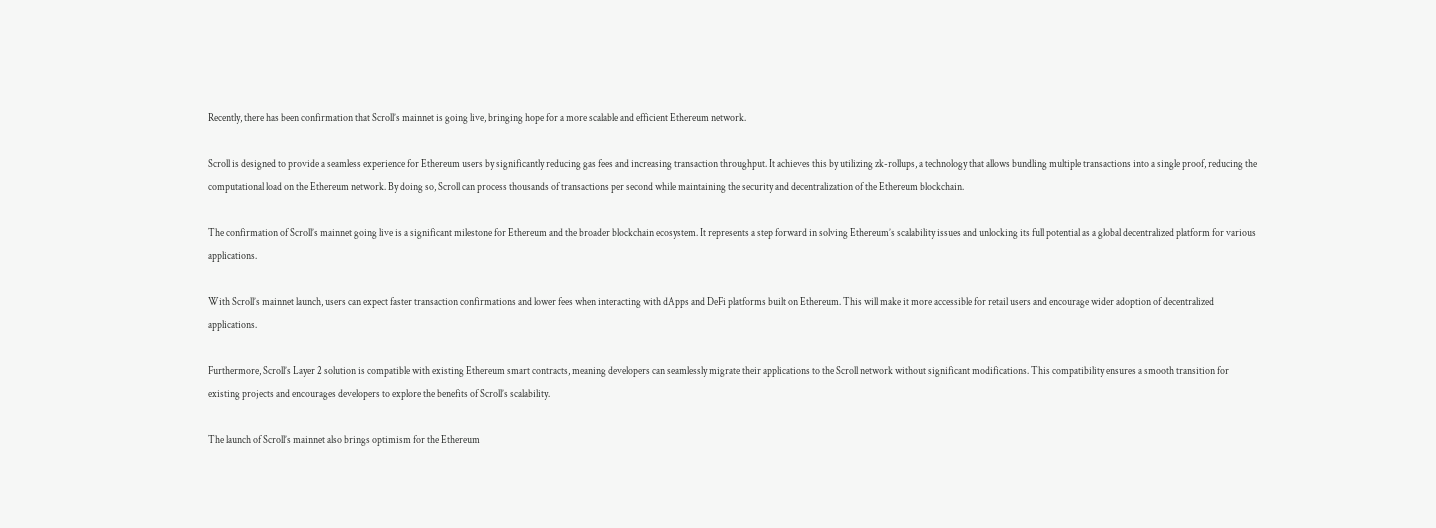Recently, there has been confirmation that Scroll’s mainnet is going live, bringing hope for a more scalable and efficient Ethereum network.

Scroll is designed to provide a seamless experience for Ethereum users by significantly reducing gas fees and increasing transaction throughput. It achieves this by utilizing zk-rollups, a technology that allows bundling multiple transactions into a single proof, reducing the computational load on the Ethereum network. By doing so, Scroll can process thousands of transactions per second while maintaining the security and decentralization of the Ethereum blockchain.

The confirmation of Scroll’s mainnet going live is a significant milestone for Ethereum and the broader blockchain ecosystem. It represents a step forward in solving Ethereum’s scalability issues and unlocking its full potential as a global decentralized platform for various applications.

With Scroll’s mainnet launch, users can expect faster transaction confirmations and lower fees when interacting with dApps and DeFi platforms built on Ethereum. This will make it more accessible for retail users and encourage wider adoption of decentralized applications.

Furthermore, Scroll’s Layer 2 solution is compatible with existing Ethereum smart contracts, meaning developers can seamlessly migrate their applications to the Scroll network without significant modifications. This compatibility ensures a smooth transition for existing projects and encourages developers to explore the benefits of Scroll’s scalability.

The launch of Scroll’s mainnet also brings optimism for the Ethereum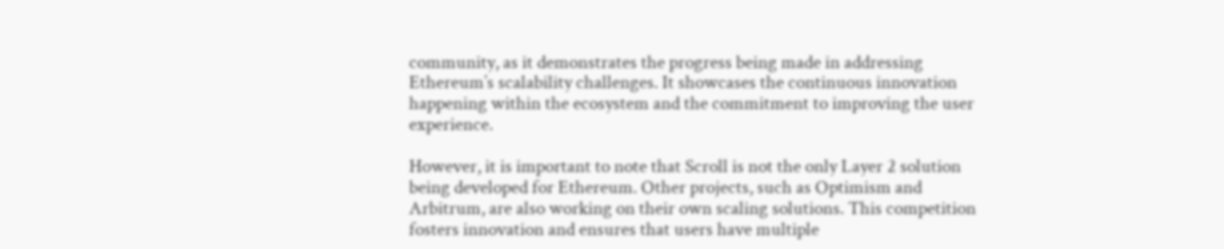community, as it demonstrates the progress being made in addressing Ethereum’s scalability challenges. It showcases the continuous innovation happening within the ecosystem and the commitment to improving the user experience.

However, it is important to note that Scroll is not the only Layer 2 solution being developed for Ethereum. Other projects, such as Optimism and Arbitrum, are also working on their own scaling solutions. This competition fosters innovation and ensures that users have multiple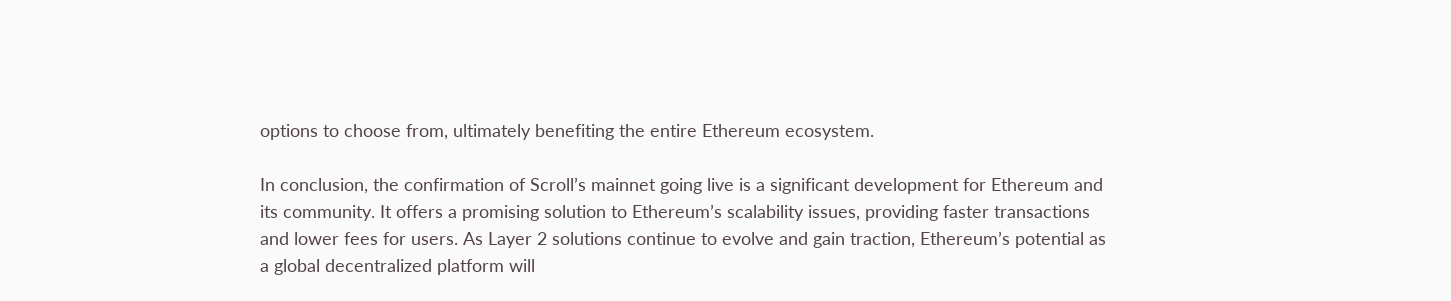options to choose from, ultimately benefiting the entire Ethereum ecosystem.

In conclusion, the confirmation of Scroll’s mainnet going live is a significant development for Ethereum and its community. It offers a promising solution to Ethereum’s scalability issues, providing faster transactions and lower fees for users. As Layer 2 solutions continue to evolve and gain traction, Ethereum’s potential as a global decentralized platform will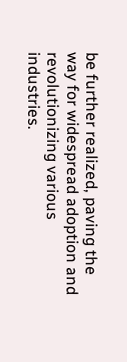be further realized, paving the way for widespread adoption and revolutionizing various industries.